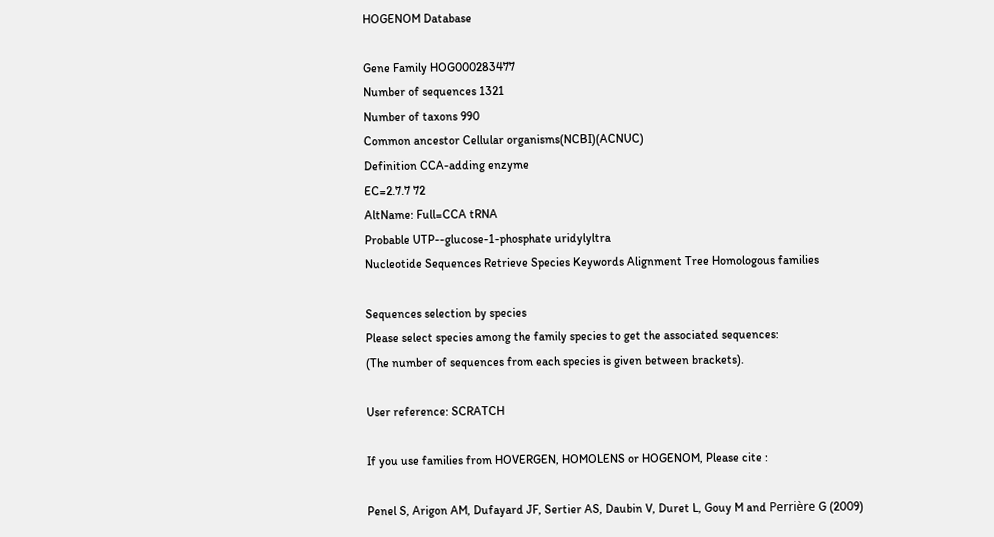HOGENOM Database

Gene Family HOG000283477
Number of sequences 1321
Number of taxons 990
Common ancestor Cellular organisms(NCBI)(ACNUC)
Definition CCA-adding enzyme
EC=2.7.7 72
AltName: Full=CCA tRNA
Probable UTP--glucose-1-phosphate uridylyltra
Nucleotide Sequences Retrieve Species Keywords Alignment Tree Homologous families

Sequences selection by species
Please select species among the family species to get the associated sequences:
(The number of sequences from each species is given between brackets).

User reference: SCRATCH

If you use families from HOVERGEN, HOMOLENS or HOGENOM, Please cite :

Penel S, Arigon AM, Dufayard JF, Sertier AS, Daubin V, Duret L, Gouy M and Perrière G (2009)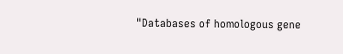"Databases of homologous gene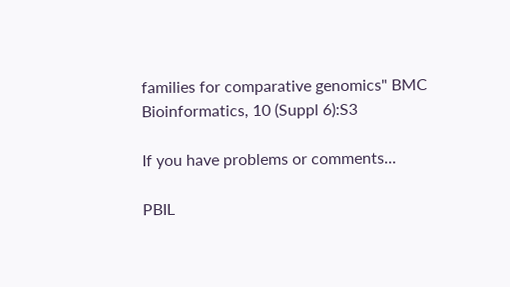families for comparative genomics" BMC Bioinformatics, 10 (Suppl 6):S3

If you have problems or comments...

PBIL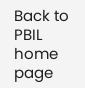Back to PBIL home page